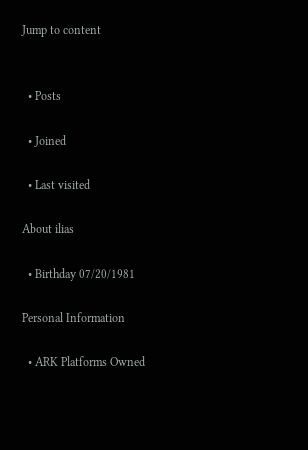Jump to content


  • Posts

  • Joined

  • Last visited

About ilias

  • Birthday 07/20/1981

Personal Information

  • ARK Platforms Owned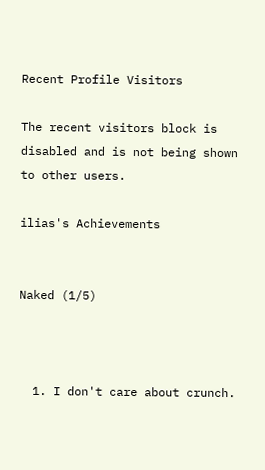Recent Profile Visitors

The recent visitors block is disabled and is not being shown to other users.

ilias's Achievements


Naked (1/5)



  1. I don't care about crunch.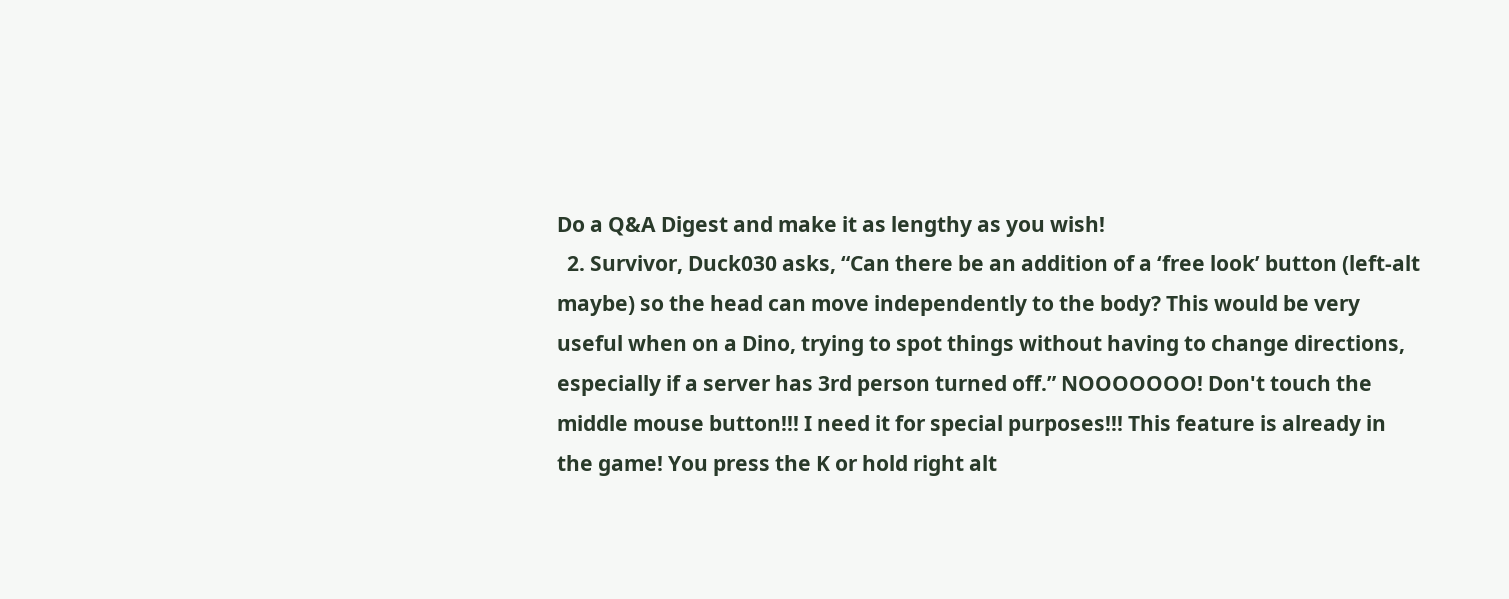Do a Q&A Digest and make it as lengthy as you wish!
  2. Survivor, Duck030 asks, “Can there be an addition of a ‘free look’ button (left-alt maybe) so the head can move independently to the body? This would be very useful when on a Dino, trying to spot things without having to change directions, especially if a server has 3rd person turned off.” NOOOOOOO! Don't touch the middle mouse button!!! I need it for special purposes!!! This feature is already in the game! You press the K or hold right alt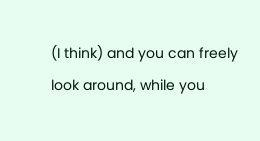(I think) and you can freely look around, while you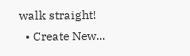walk straight!
  • Create New...